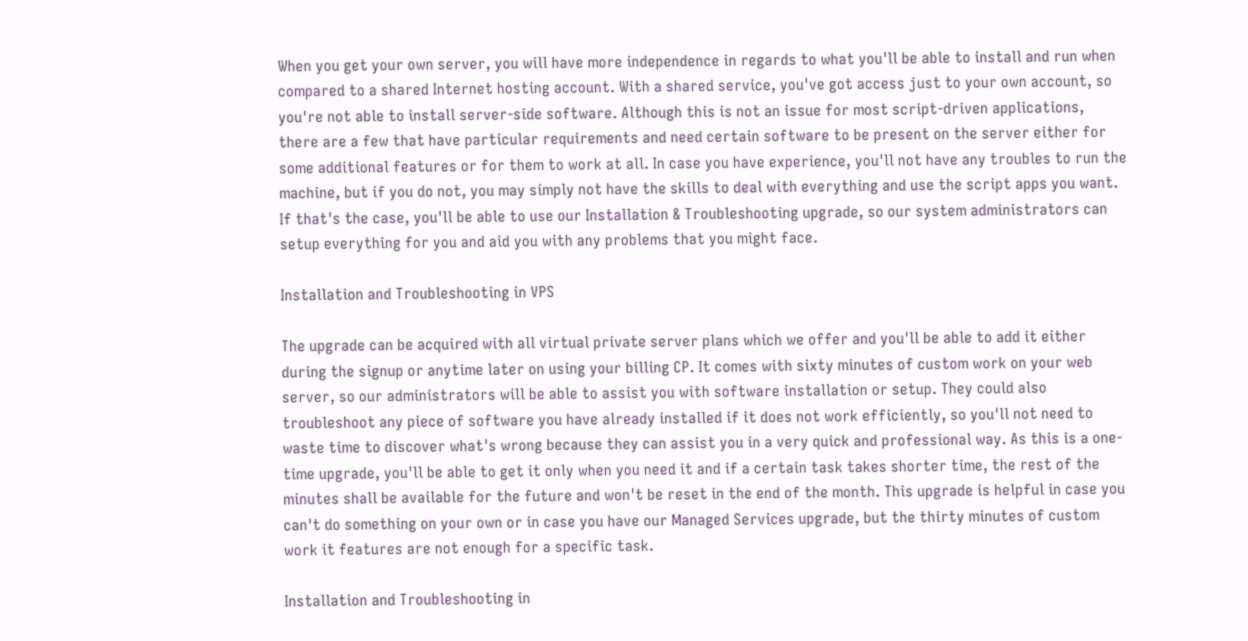When you get your own server, you will have more independence in regards to what you'll be able to install and run when compared to a shared Internet hosting account. With a shared service, you've got access just to your own account, so you're not able to install server-side software. Although this is not an issue for most script-driven applications, there are a few that have particular requirements and need certain software to be present on the server either for some additional features or for them to work at all. In case you have experience, you'll not have any troubles to run the machine, but if you do not, you may simply not have the skills to deal with everything and use the script apps you want. If that's the case, you'll be able to use our Installation & Troubleshooting upgrade, so our system administrators can setup everything for you and aid you with any problems that you might face.

Installation and Troubleshooting in VPS

The upgrade can be acquired with all virtual private server plans which we offer and you'll be able to add it either during the signup or anytime later on using your billing CP. It comes with sixty minutes of custom work on your web server, so our administrators will be able to assist you with software installation or setup. They could also troubleshoot any piece of software you have already installed if it does not work efficiently, so you'll not need to waste time to discover what's wrong because they can assist you in a very quick and professional way. As this is a one-time upgrade, you'll be able to get it only when you need it and if a certain task takes shorter time, the rest of the minutes shall be available for the future and won't be reset in the end of the month. This upgrade is helpful in case you can't do something on your own or in case you have our Managed Services upgrade, but the thirty minutes of custom work it features are not enough for a specific task.

Installation and Troubleshooting in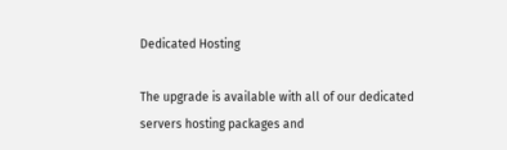Dedicated Hosting

The upgrade is available with all of our dedicated servers hosting packages and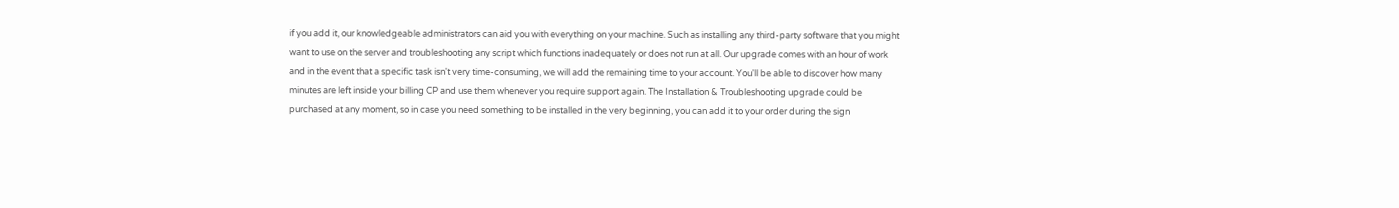if you add it, our knowledgeable administrators can aid you with everything on your machine. Such as installing any third-party software that you might want to use on the server and troubleshooting any script which functions inadequately or does not run at all. Our upgrade comes with an hour of work and in the event that a specific task isn't very time-consuming, we will add the remaining time to your account. You'll be able to discover how many minutes are left inside your billing CP and use them whenever you require support again. The Installation & Troubleshooting upgrade could be purchased at any moment, so in case you need something to be installed in the very beginning, you can add it to your order during the sign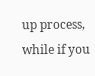up process, while if you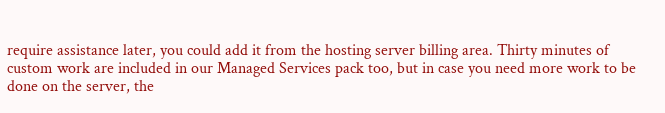require assistance later, you could add it from the hosting server billing area. Thirty minutes of custom work are included in our Managed Services pack too, but in case you need more work to be done on the server, the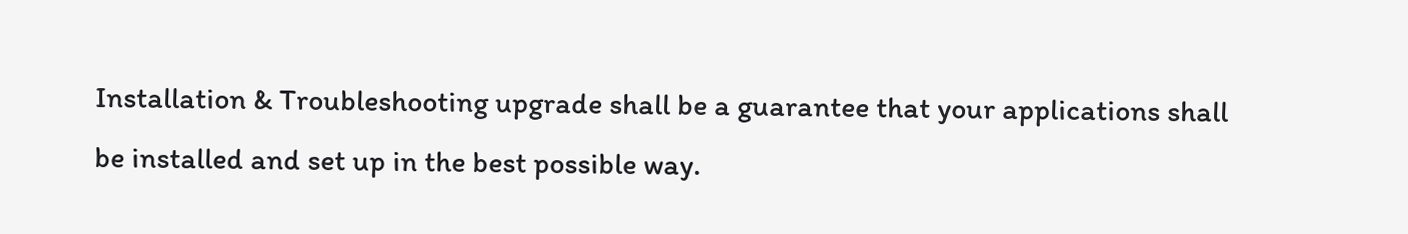Installation & Troubleshooting upgrade shall be a guarantee that your applications shall be installed and set up in the best possible way.